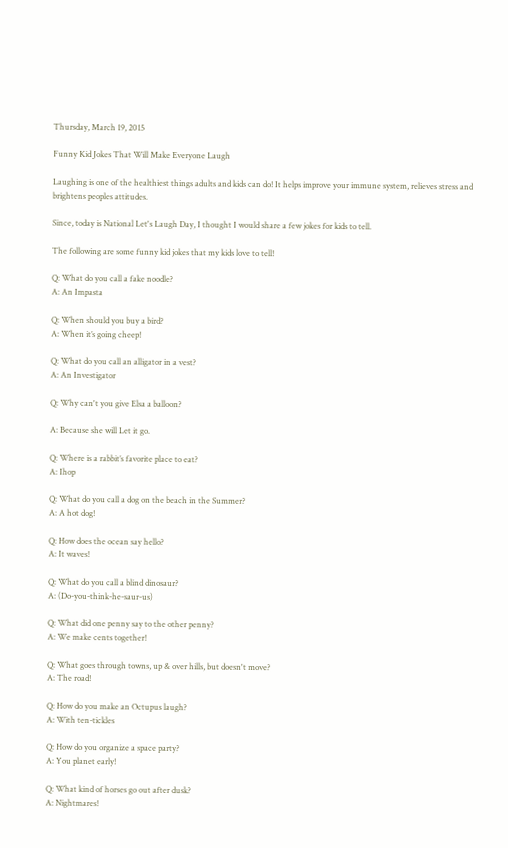Thursday, March 19, 2015

Funny Kid Jokes That Will Make Everyone Laugh

Laughing is one of the healthiest things adults and kids can do! It helps improve your immune system, relieves stress and brightens peoples attitudes.

Since, today is National Let's Laugh Day, I thought I would share a few jokes for kids to tell.

The following are some funny kid jokes that my kids love to tell!

Q: What do you call a fake noodle?
A: An Impasta

Q: When should you buy a bird?
A: When it’s going cheep!

Q: What do you call an alligator in a vest?
A: An Investigator

Q: Why can't you give Elsa a balloon?

A: Because she will Let it go.

Q: Where is a rabbit’s favorite place to eat?
A: Ihop

Q: What do you call a dog on the beach in the Summer?
A: A hot dog!

Q: How does the ocean say hello?
A: It waves!

Q: What do you call a blind dinosaur?
A: (Do-you-think-he-saur-us)

Q: What did one penny say to the other penny?
A: We make cents together!

Q: What goes through towns, up & over hills, but doesn't move?
A: The road!

Q: How do you make an Octupus laugh?
A: With ten-tickles

Q: How do you organize a space party?
A: You planet early!

Q: What kind of horses go out after dusk?
A: Nightmares!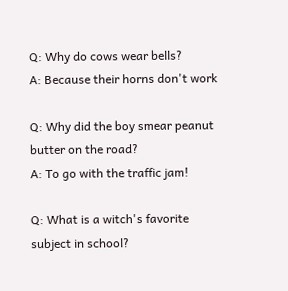Q: Why do cows wear bells?
A: Because their horns don't work

Q: Why did the boy smear peanut butter on the road?
A: To go with the traffic jam!

Q: What is a witch's favorite subject in school?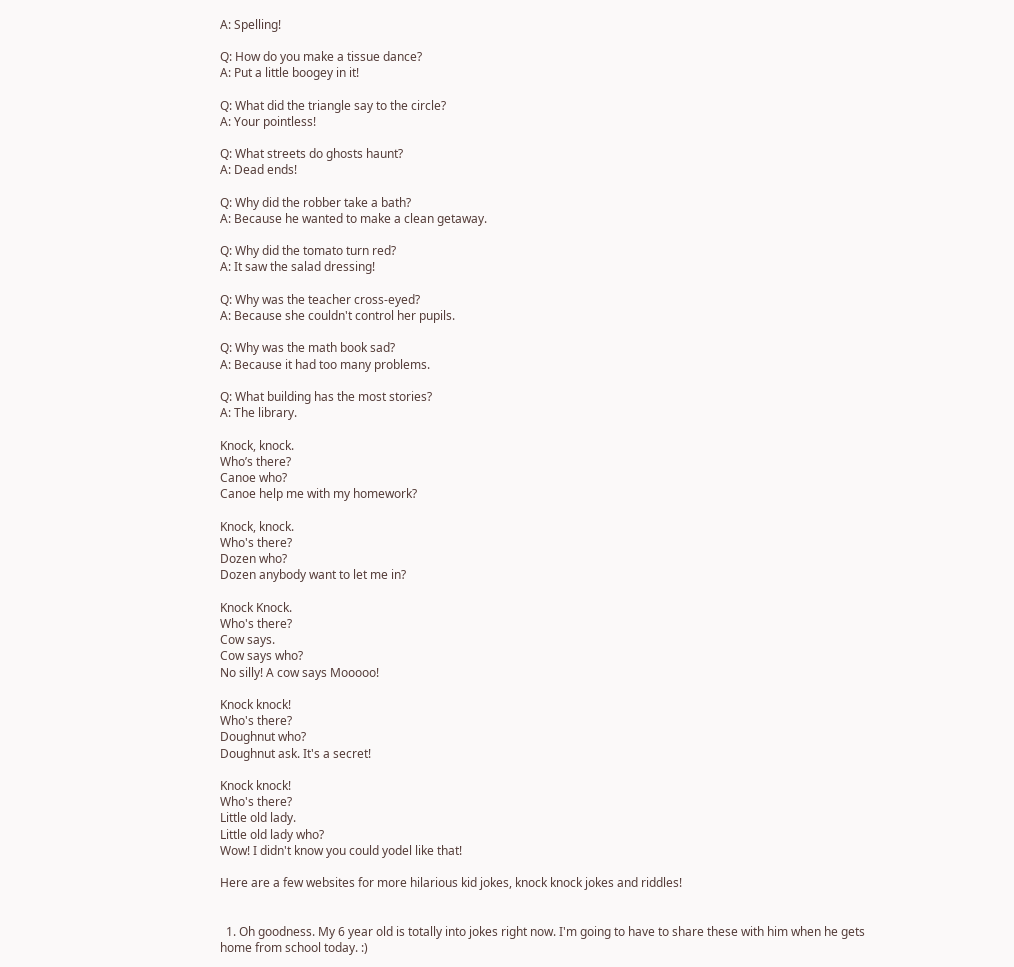A: Spelling!

Q: How do you make a tissue dance?
A: Put a little boogey in it!

Q: What did the triangle say to the circle?
A: Your pointless!

Q: What streets do ghosts haunt?
A: Dead ends!

Q: Why did the robber take a bath?
A: Because he wanted to make a clean getaway.

Q: Why did the tomato turn red?
A: It saw the salad dressing!

Q: Why was the teacher cross-eyed?
A: Because she couldn't control her pupils.

Q: Why was the math book sad?
A: Because it had too many problems.

Q: What building has the most stories?
A: The library.

Knock, knock.
Who’s there?
Canoe who?
Canoe help me with my homework?

Knock, knock.
Who's there?
Dozen who?
Dozen anybody want to let me in?

Knock Knock.
Who's there?
Cow says.
Cow says who?
No silly! A cow says Mooooo!

Knock knock!
Who's there?
Doughnut who?
Doughnut ask. It's a secret!

Knock knock!
Who's there?
Little old lady.
Little old lady who?
Wow! I didn't know you could yodel like that!

Here are a few websites for more hilarious kid jokes, knock knock jokes and riddles!


  1. Oh goodness. My 6 year old is totally into jokes right now. I'm going to have to share these with him when he gets home from school today. :)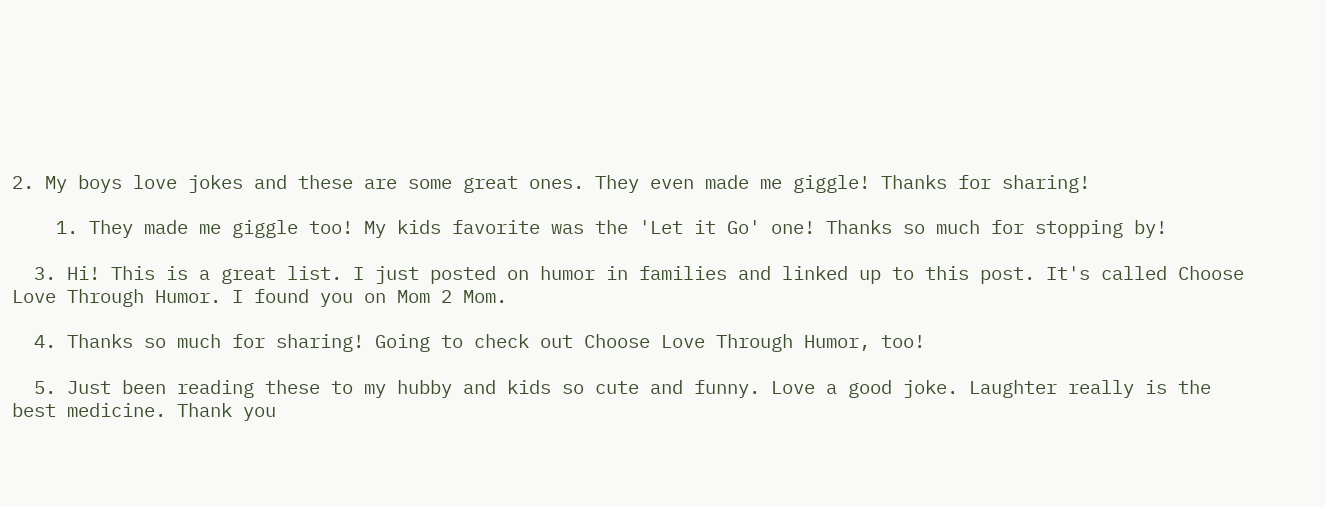2. My boys love jokes and these are some great ones. They even made me giggle! Thanks for sharing!

    1. They made me giggle too! My kids favorite was the 'Let it Go' one! Thanks so much for stopping by!

  3. Hi! This is a great list. I just posted on humor in families and linked up to this post. It's called Choose Love Through Humor. I found you on Mom 2 Mom.

  4. Thanks so much for sharing! Going to check out Choose Love Through Humor, too!

  5. Just been reading these to my hubby and kids so cute and funny. Love a good joke. Laughter really is the best medicine. Thank you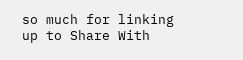so much for linking up to Share With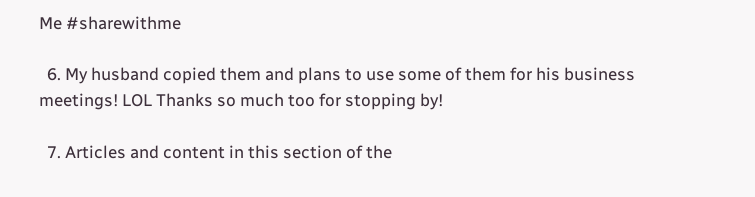Me #sharewithme

  6. My husband copied them and plans to use some of them for his business meetings! LOL Thanks so much too for stopping by!

  7. Articles and content in this section of the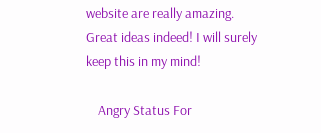website are really amazing. Great ideas indeed! I will surely keep this in my mind!

    Angry Status For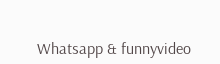Whatsapp & funnyvideo